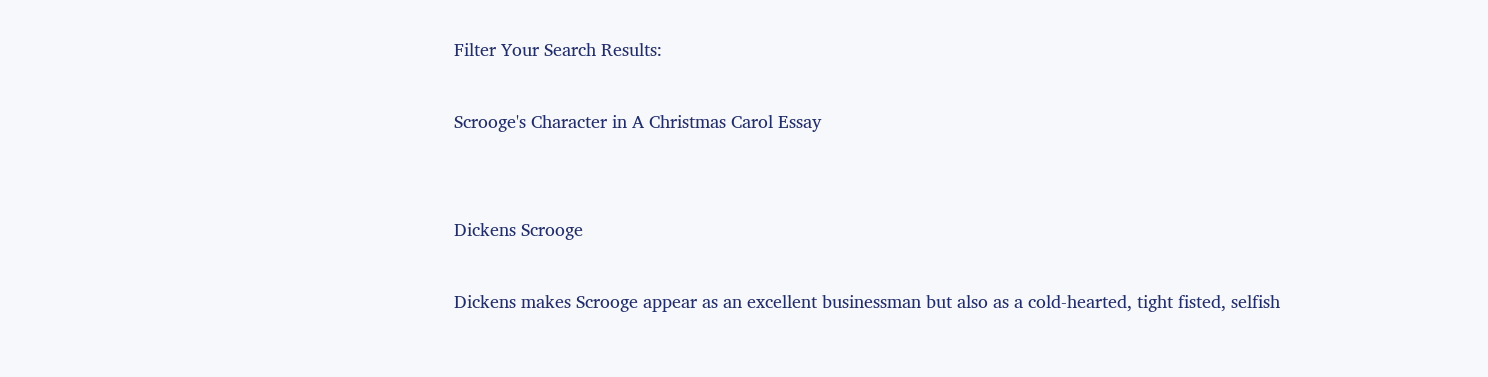Filter Your Search Results:

Scrooge's Character in A Christmas Carol Essay


Dickens Scrooge

Dickens makes Scrooge appear as an excellent businessman but also as a cold-hearted, tight fisted, selfish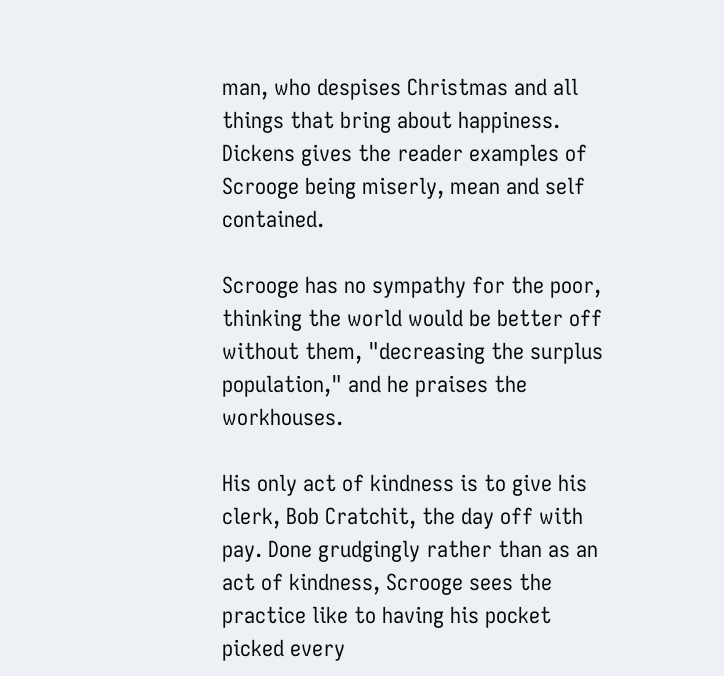man, who despises Christmas and all things that bring about happiness. Dickens gives the reader examples of Scrooge being miserly, mean and self contained.

Scrooge has no sympathy for the poor, thinking the world would be better off without them, "decreasing the surplus population," and he praises the workhouses.

His only act of kindness is to give his clerk, Bob Cratchit, the day off with pay. Done grudgingly rather than as an act of kindness, Scrooge sees the practice like to having his pocket picked every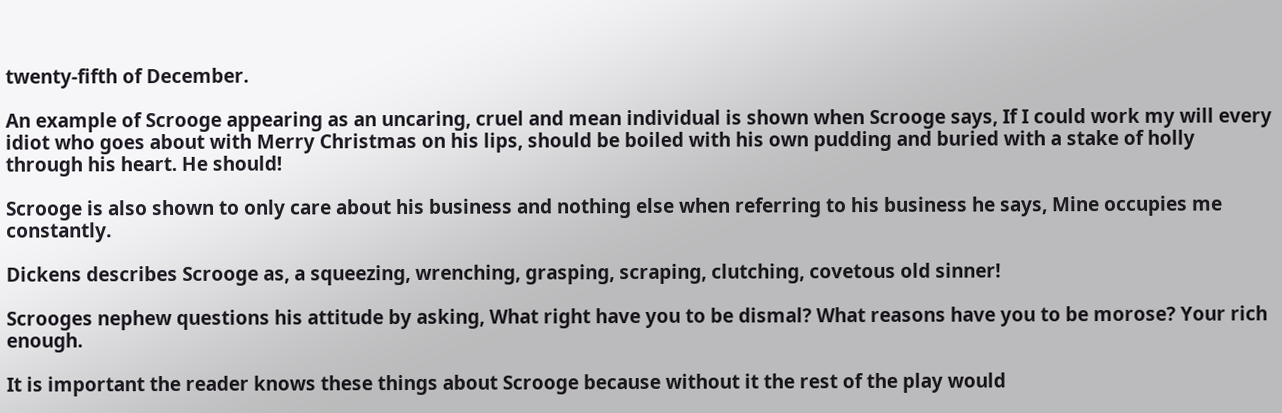twenty-fifth of December.

An example of Scrooge appearing as an uncaring, cruel and mean individual is shown when Scrooge says, If I could work my will every idiot who goes about with Merry Christmas on his lips, should be boiled with his own pudding and buried with a stake of holly through his heart. He should!

Scrooge is also shown to only care about his business and nothing else when referring to his business he says, Mine occupies me constantly.

Dickens describes Scrooge as, a squeezing, wrenching, grasping, scraping, clutching, covetous old sinner!

Scrooges nephew questions his attitude by asking, What right have you to be dismal? What reasons have you to be morose? Your rich enough.

It is important the reader knows these things about Scrooge because without it the rest of the play would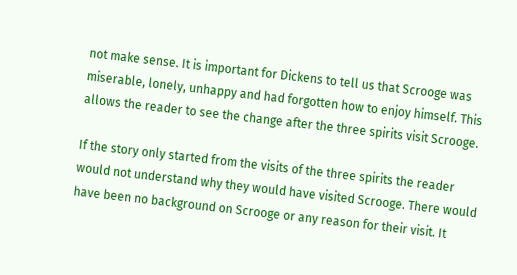not make sense. It is important for Dickens to tell us that Scrooge was miserable, lonely, unhappy and had forgotten how to enjoy himself. This allows the reader to see the change after the three spirits visit Scrooge.

If the story only started from the visits of the three spirits the reader would not understand why they would have visited Scrooge. There would have been no background on Scrooge or any reason for their visit. It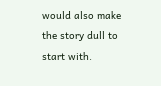would also make the story dull to start with.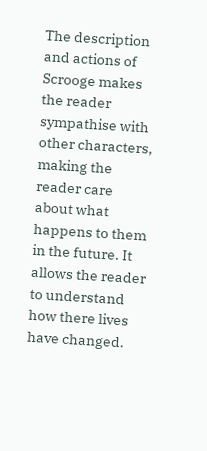The description and actions of Scrooge makes the reader sympathise with other characters, making the reader care about what happens to them in the future. It allows the reader to understand how there lives have changed.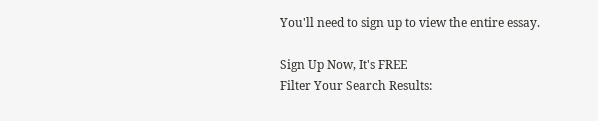You'll need to sign up to view the entire essay.

Sign Up Now, It's FREE
Filter Your Search Results: